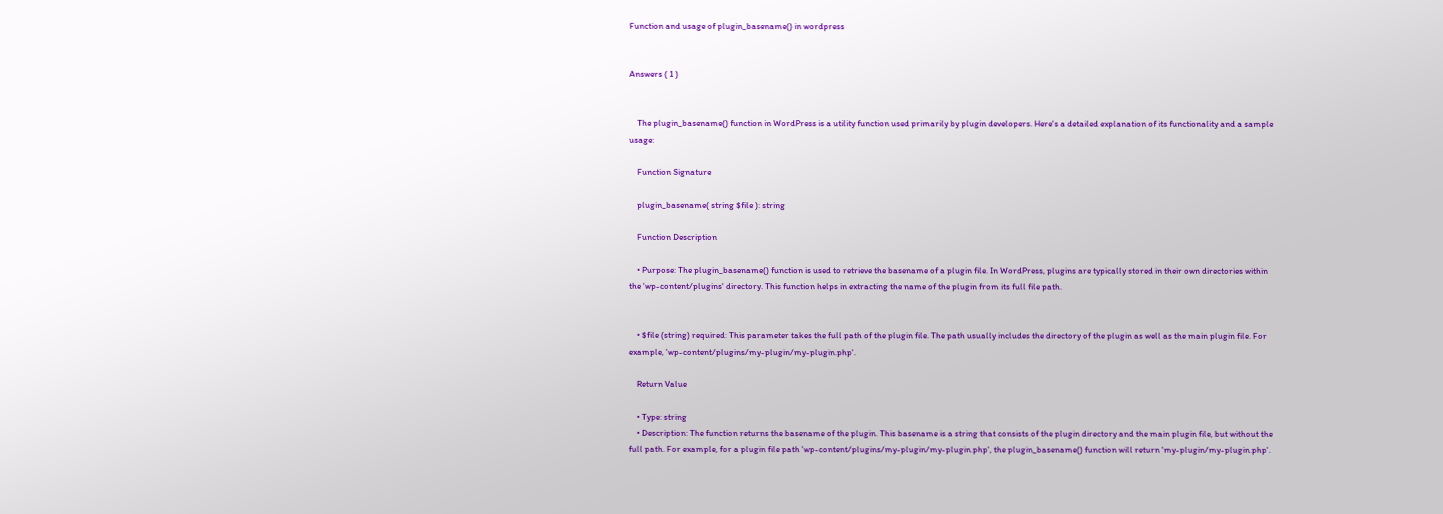Function and usage of plugin_basename() in wordpress


Answers ( 1 )


    The plugin_basename() function in WordPress is a utility function used primarily by plugin developers. Here's a detailed explanation of its functionality and a sample usage:

    Function Signature

    plugin_basename( string $file ): string

    Function Description

    • Purpose: The plugin_basename() function is used to retrieve the basename of a plugin file. In WordPress, plugins are typically stored in their own directories within the 'wp-content/plugins' directory. This function helps in extracting the name of the plugin from its full file path.


    • $file (string) required: This parameter takes the full path of the plugin file. The path usually includes the directory of the plugin as well as the main plugin file. For example, 'wp-content/plugins/my-plugin/my-plugin.php'.

    Return Value

    • Type: string
    • Description: The function returns the basename of the plugin. This basename is a string that consists of the plugin directory and the main plugin file, but without the full path. For example, for a plugin file path 'wp-content/plugins/my-plugin/my-plugin.php', the plugin_basename() function will return 'my-plugin/my-plugin.php'.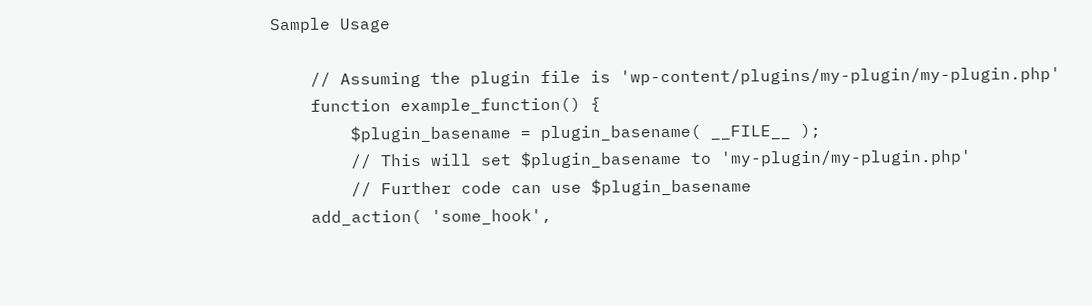Sample Usage

    // Assuming the plugin file is 'wp-content/plugins/my-plugin/my-plugin.php'
    function example_function() {
        $plugin_basename = plugin_basename( __FILE__ );
        // This will set $plugin_basename to 'my-plugin/my-plugin.php'
        // Further code can use $plugin_basename
    add_action( 'some_hook',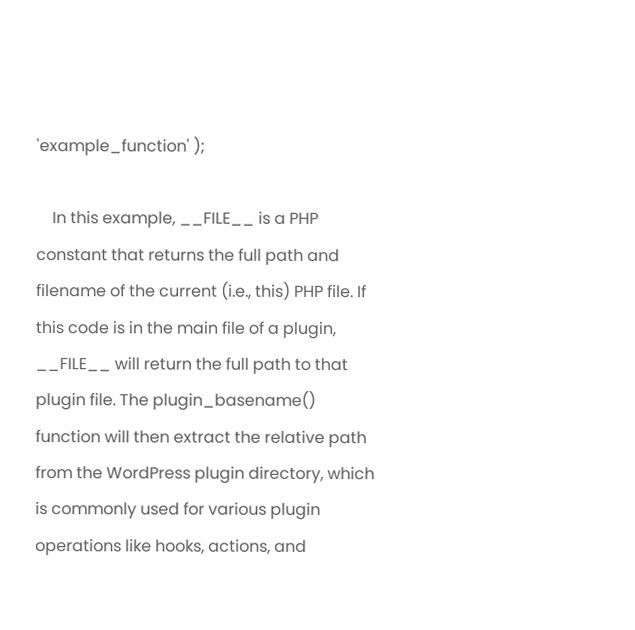'example_function' );

    In this example, __FILE__ is a PHP constant that returns the full path and filename of the current (i.e., this) PHP file. If this code is in the main file of a plugin, __FILE__ will return the full path to that plugin file. The plugin_basename() function will then extract the relative path from the WordPress plugin directory, which is commonly used for various plugin operations like hooks, actions, and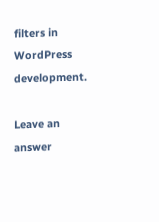filters in WordPress development.

Leave an answer